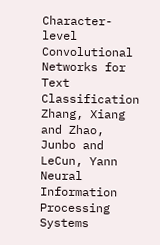Character-level Convolutional Networks for Text Classification
Zhang, Xiang and Zhao, Junbo and LeCun, Yann
Neural Information Processing Systems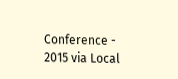Conference - 2015 via Local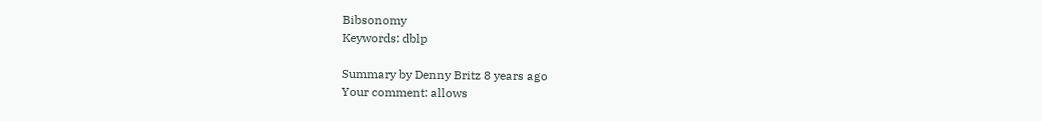Bibsonomy
Keywords: dblp

Summary by Denny Britz 8 years ago
Your comment: allows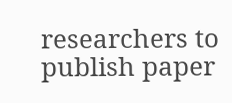researchers to publish paper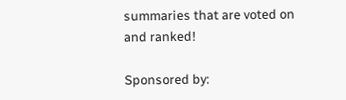summaries that are voted on and ranked!

Sponsored by: